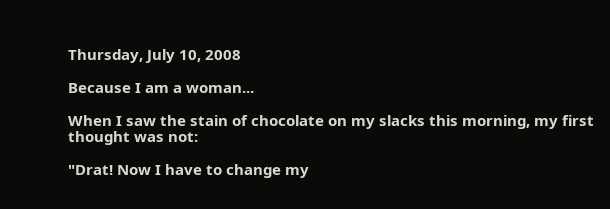Thursday, July 10, 2008

Because I am a woman...

When I saw the stain of chocolate on my slacks this morning, my first thought was not:

"Drat! Now I have to change my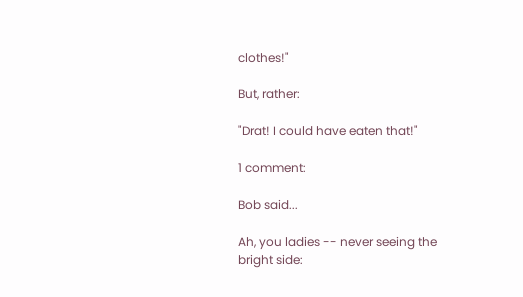clothes!"

But, rather:

"Drat! I could have eaten that!"

1 comment:

Bob said...

Ah, you ladies -- never seeing the bright side: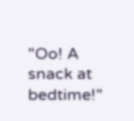"Oo! A snack at bedtime!"